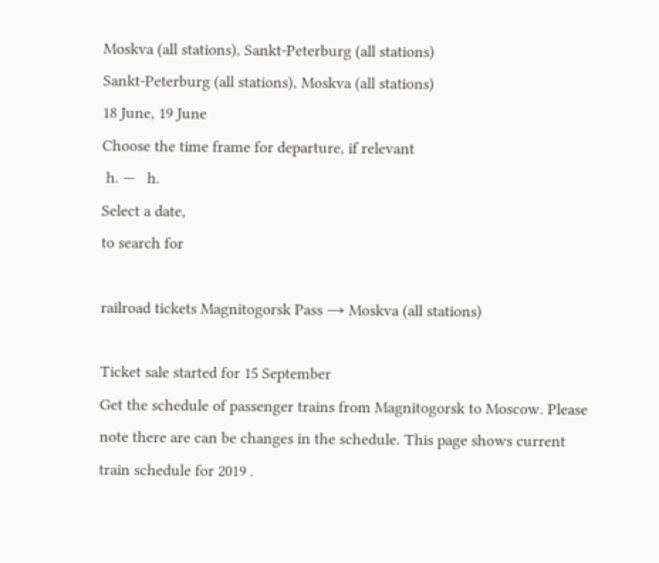Moskva (all stations), Sankt-Peterburg (all stations)
Sankt-Peterburg (all stations), Moskva (all stations)
18 June, 19 June
Choose the time frame for departure, if relevant
 h. —   h.
Select a date,
to search for

railroad tickets Magnitogorsk Pass → Moskva (all stations)

Ticket sale started for 15 September
Get the schedule of passenger trains from Magnitogorsk to Moscow. Please note there are can be changes in the schedule. This page shows current train schedule for 2019 .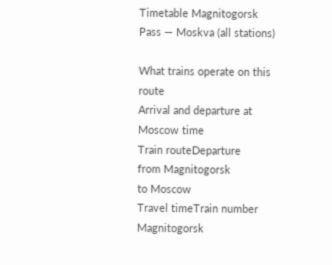Timetable Magnitogorsk Pass — Moskva (all stations)

What trains operate on this route
Arrival and departure at Moscow time
Train routeDeparture
from Magnitogorsk
to Moscow
Travel timeTrain number
Magnitogorsk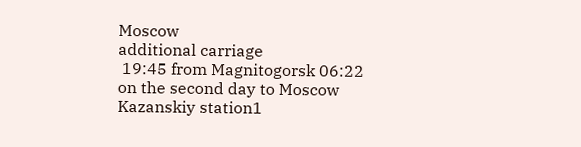Moscow
additional carriage
 19:45 from Magnitogorsk 06:22 on the second day to Moscow Kazanskiy station1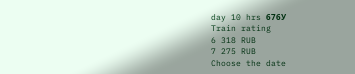day 10 hrs 676У
Train rating
6 318 RUB
7 275 RUB
Choose the date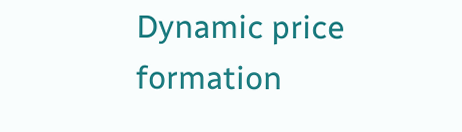Dynamic price formation